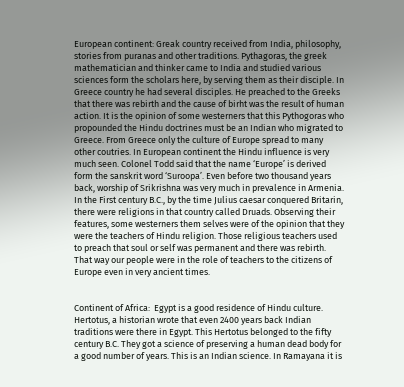European continent: Greak country received from India, philosophy, stories from puranas and other traditions. Pythagoras, the greek mathematician and thinker came to India and studied various sciences form the scholars here, by serving them as their disciple. In Greece country he had several disciples. He preached to the Greeks that there was rebirth and the cause of birht was the result of human action. It is the opinion of some westerners that this Pythogoras who propounded the Hindu doctrines must be an Indian who migrated to Greece. From Greece only the culture of Europe spread to many other coutries. In European continent the Hindu influence is very much seen. Colonel Todd said that the name ‘Europe’ is derived form the sanskrit word ‘Suroopa’. Even before two thousand years back, worship of Srikrishna was very much in prevalence in Armenia. In the First century B.C., by the time Julius caesar conquered Britarin, there were religions in that country called Druads. Observing their features, some westerners them selves were of the opinion that they were the teachers of Hindu religion. Those religious teachers used to preach that soul or self was permanent and there was rebirth. That way our people were in the role of teachers to the citizens of Europe even in very ancient times.


Continent of Africa:  Egypt is a good residence of Hindu culture. Hertotus, a historian wrote that even 2400 years back Indian traditions were there in Egypt. This Hertotus belonged to the fifty century B.C. They got a science of preserving a human dead body for a good number of years. This is an Indian science. In Ramayana it is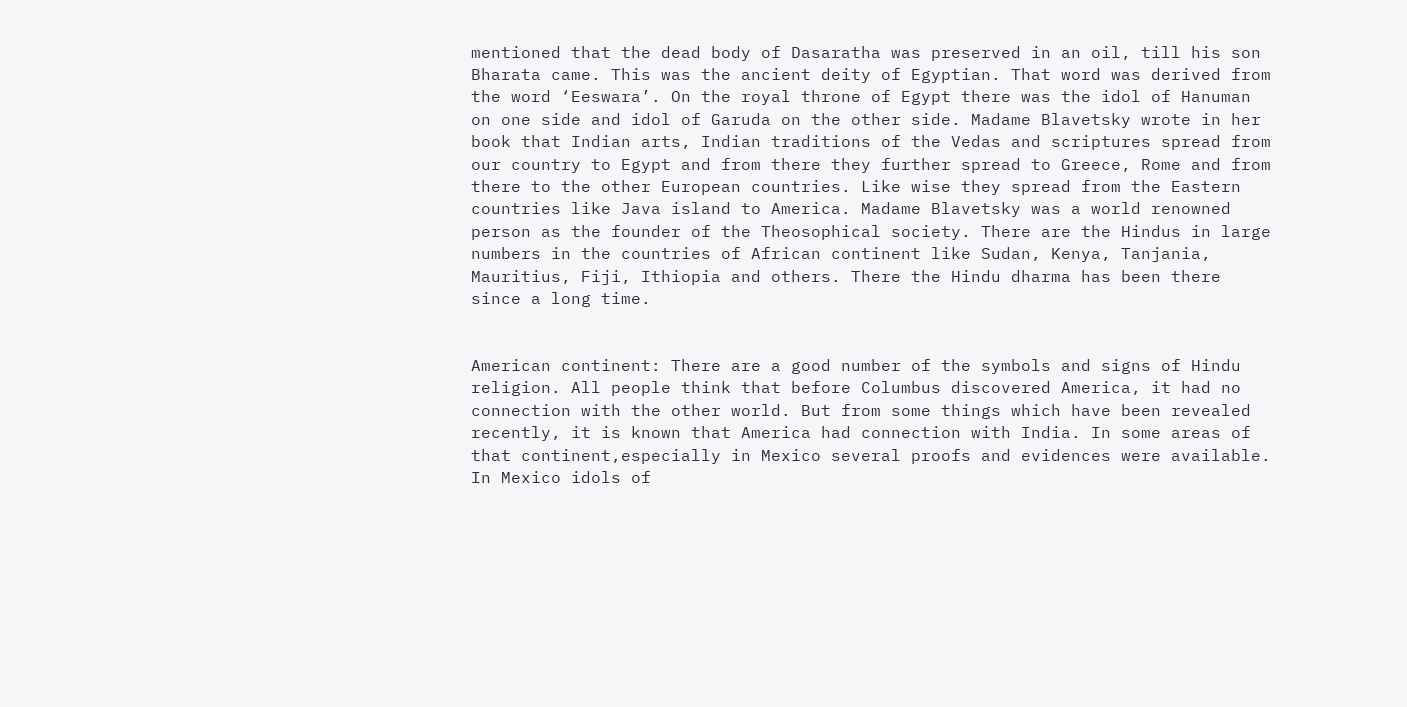mentioned that the dead body of Dasaratha was preserved in an oil, till his son Bharata came. This was the ancient deity of Egyptian. That word was derived from the word ‘Eeswara’. On the royal throne of Egypt there was the idol of Hanuman on one side and idol of Garuda on the other side. Madame Blavetsky wrote in her book that Indian arts, Indian traditions of the Vedas and scriptures spread from our country to Egypt and from there they further spread to Greece, Rome and from there to the other European countries. Like wise they spread from the Eastern countries like Java island to America. Madame Blavetsky was a world renowned person as the founder of the Theosophical society. There are the Hindus in large numbers in the countries of African continent like Sudan, Kenya, Tanjania, Mauritius, Fiji, Ithiopia and others. There the Hindu dharma has been there since a long time.


American continent: There are a good number of the symbols and signs of Hindu religion. All people think that before Columbus discovered America, it had no connection with the other world. But from some things which have been revealed recently, it is known that America had connection with India. In some areas of that continent,especially in Mexico several proofs and evidences were available. In Mexico idols of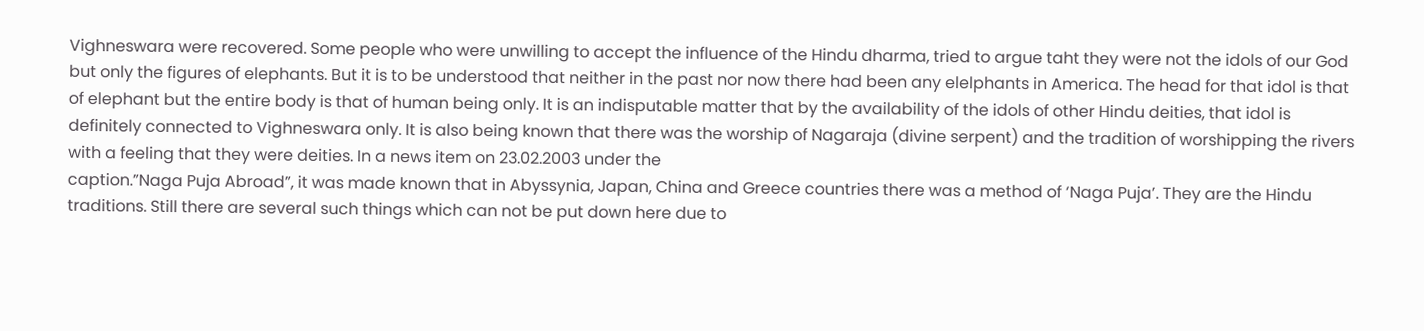Vighneswara were recovered. Some people who were unwilling to accept the influence of the Hindu dharma, tried to argue taht they were not the idols of our God but only the figures of elephants. But it is to be understood that neither in the past nor now there had been any elelphants in America. The head for that idol is that of elephant but the entire body is that of human being only. It is an indisputable matter that by the availability of the idols of other Hindu deities, that idol is definitely connected to Vighneswara only. It is also being known that there was the worship of Nagaraja (divine serpent) and the tradition of worshipping the rivers with a feeling that they were deities. In a news item on 23.02.2003 under the
caption.”Naga Puja Abroad”, it was made known that in Abyssynia, Japan, China and Greece countries there was a method of ‘Naga Puja’. They are the Hindu traditions. Still there are several such things which can not be put down here due to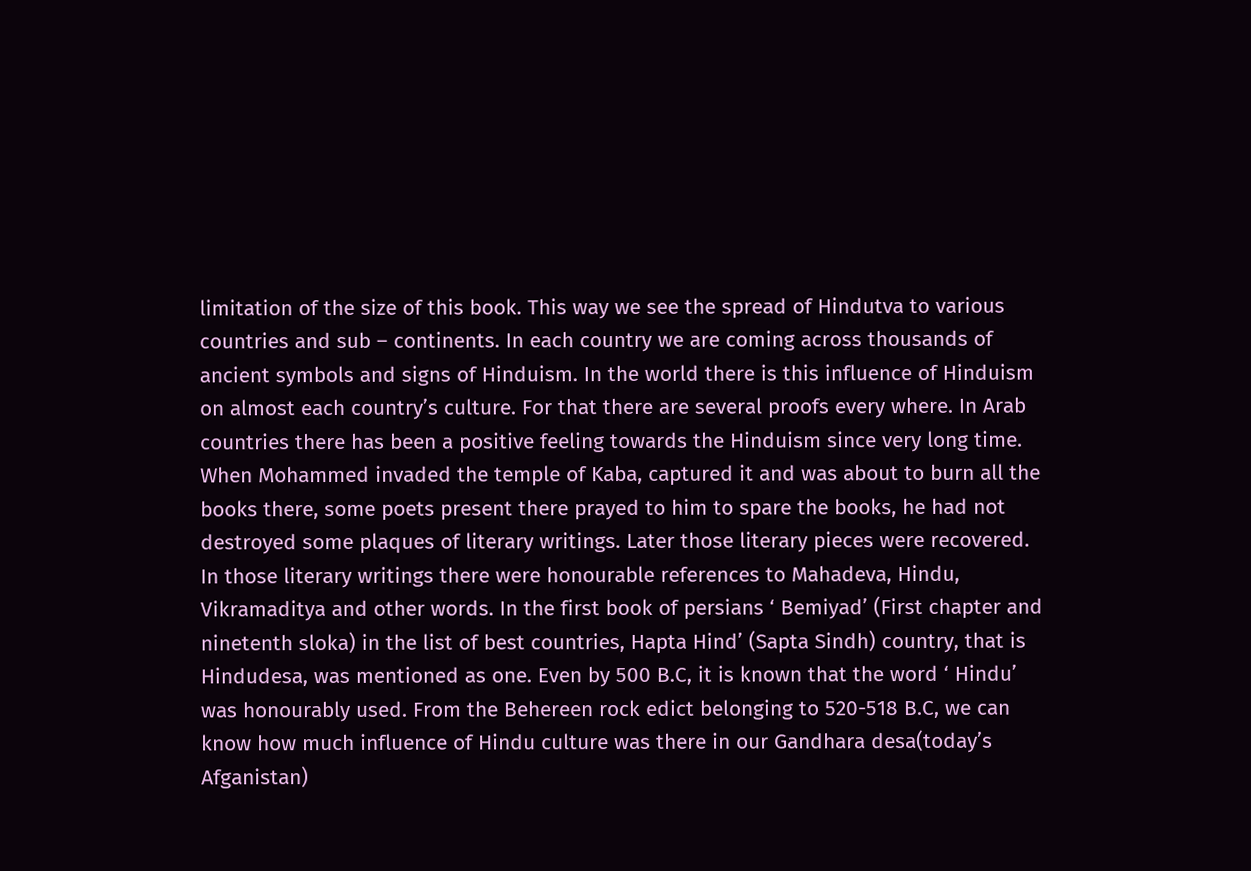limitation of the size of this book. This way we see the spread of Hindutva to various countries and sub – continents. In each country we are coming across thousands of ancient symbols and signs of Hinduism. In the world there is this influence of Hinduism on almost each country’s culture. For that there are several proofs every where. In Arab countries there has been a positive feeling towards the Hinduism since very long time. When Mohammed invaded the temple of Kaba, captured it and was about to burn all the books there, some poets present there prayed to him to spare the books, he had not destroyed some plaques of literary writings. Later those literary pieces were recovered. In those literary writings there were honourable references to Mahadeva, Hindu, Vikramaditya and other words. In the first book of persians ‘ Bemiyad’ (First chapter and ninetenth sloka) in the list of best countries, Hapta Hind’ (Sapta Sindh) country, that is Hindudesa, was mentioned as one. Even by 500 B.C, it is known that the word ‘ Hindu’ was honourably used. From the Behereen rock edict belonging to 520-518 B.C, we can know how much influence of Hindu culture was there in our Gandhara desa(today’s Afganistan)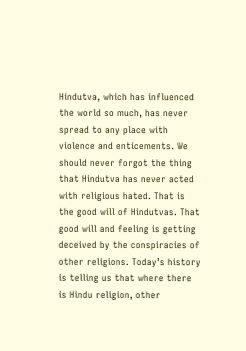Hindutva, which has influenced the world so much, has never spread to any place with violence and enticements. We should never forgot the thing that Hindutva has never acted with religious hated. That is the good will of Hindutvas. That good will and feeling is getting deceived by the conspiracies of other religions. Today’s history is telling us that where there is Hindu religion, other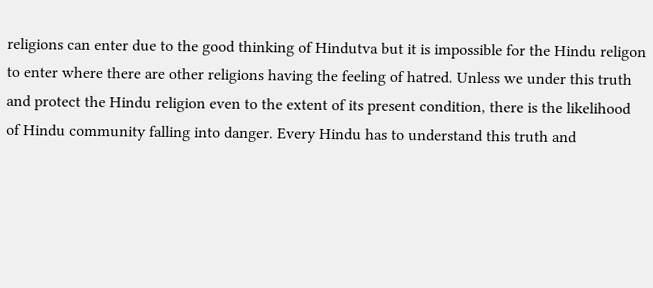religions can enter due to the good thinking of Hindutva but it is impossible for the Hindu religon to enter where there are other religions having the feeling of hatred. Unless we under this truth and protect the Hindu religion even to the extent of its present condition, there is the likelihood of Hindu community falling into danger. Every Hindu has to understand this truth and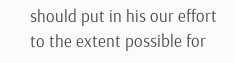should put in his our effort to the extent possible for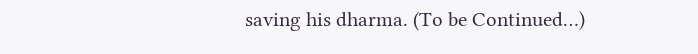saving his dharma. (To be Continued…)